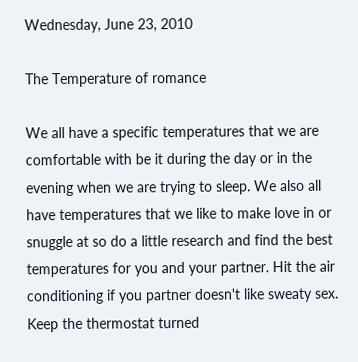Wednesday, June 23, 2010

The Temperature of romance

We all have a specific temperatures that we are comfortable with be it during the day or in the evening when we are trying to sleep. We also all have temperatures that we like to make love in or snuggle at so do a little research and find the best temperatures for you and your partner. Hit the air conditioning if you partner doesn't like sweaty sex. Keep the thermostat turned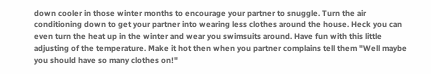down cooler in those winter months to encourage your partner to snuggle. Turn the air conditioning down to get your partner into wearing less clothes around the house. Heck you can even turn the heat up in the winter and wear you swimsuits around. Have fun with this little adjusting of the temperature. Make it hot then when you partner complains tell them "Well maybe you should have so many clothes on!"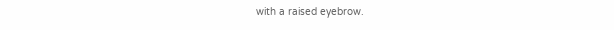with a raised eyebrow.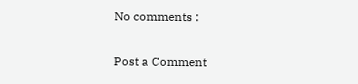No comments :

Post a Comment